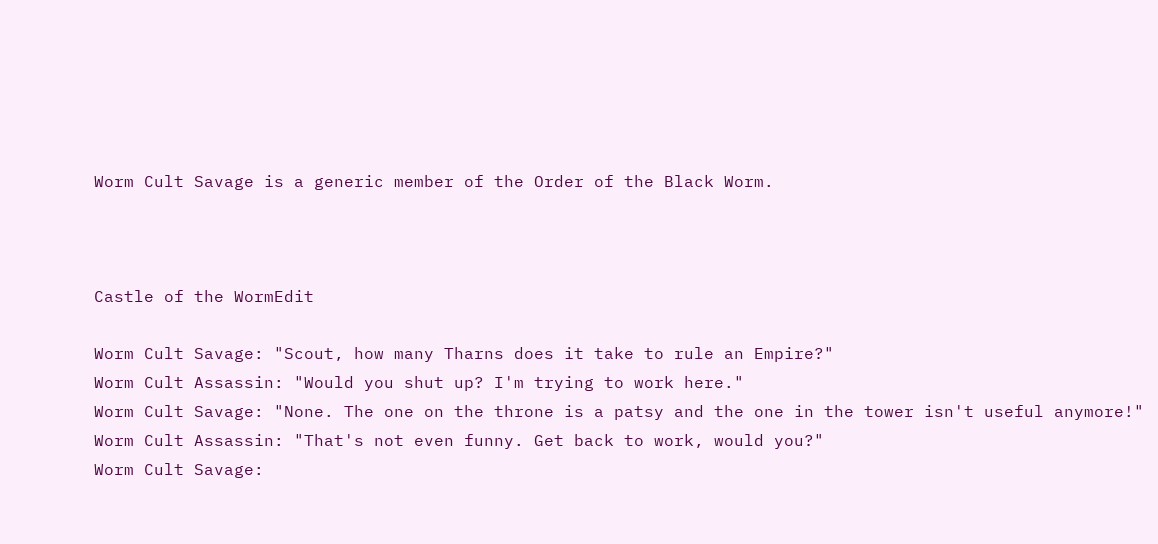Worm Cult Savage is a generic member of the Order of the Black Worm.



Castle of the WormEdit

Worm Cult Savage: "Scout, how many Tharns does it take to rule an Empire?"
Worm Cult Assassin: "Would you shut up? I'm trying to work here."
Worm Cult Savage: "None. The one on the throne is a patsy and the one in the tower isn't useful anymore!"
Worm Cult Assassin: "That's not even funny. Get back to work, would you?"
Worm Cult Savage: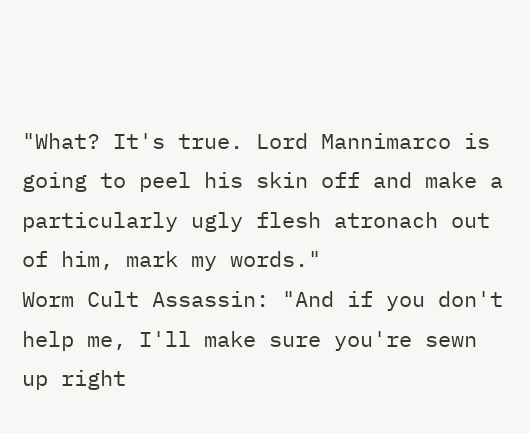"What? It's true. Lord Mannimarco is going to peel his skin off and make a particularly ugly flesh atronach out of him, mark my words."
Worm Cult Assassin: "And if you don't help me, I'll make sure you're sewn up right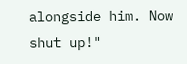alongside him. Now shut up!"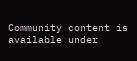Community content is available under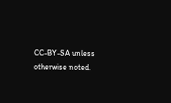CC-BY-SA unless otherwise noted.